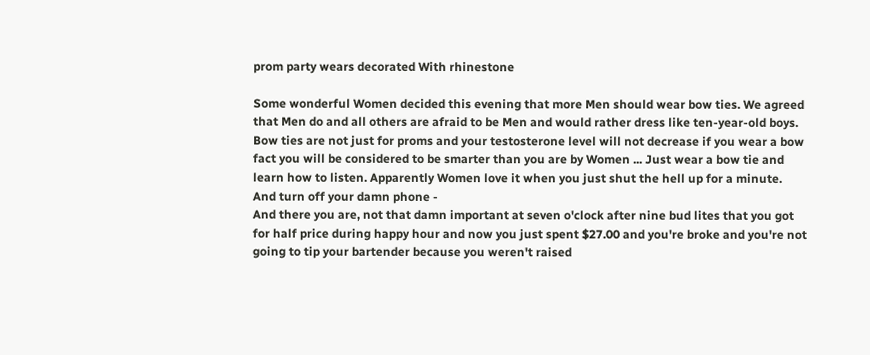prom party wears decorated With rhinestone

Some wonderful Women decided this evening that more Men should wear bow ties. We agreed that Men do and all others are afraid to be Men and would rather dress like ten-year-old boys.
Bow ties are not just for proms and your testosterone level will not decrease if you wear a bow fact you will be considered to be smarter than you are by Women ... Just wear a bow tie and learn how to listen. Apparently Women love it when you just shut the hell up for a minute.
And turn off your damn phone -
And there you are, not that damn important at seven o'clock after nine bud lites that you got for half price during happy hour and now you just spent $27.00 and you're broke and you're not going to tip your bartender because you weren't raised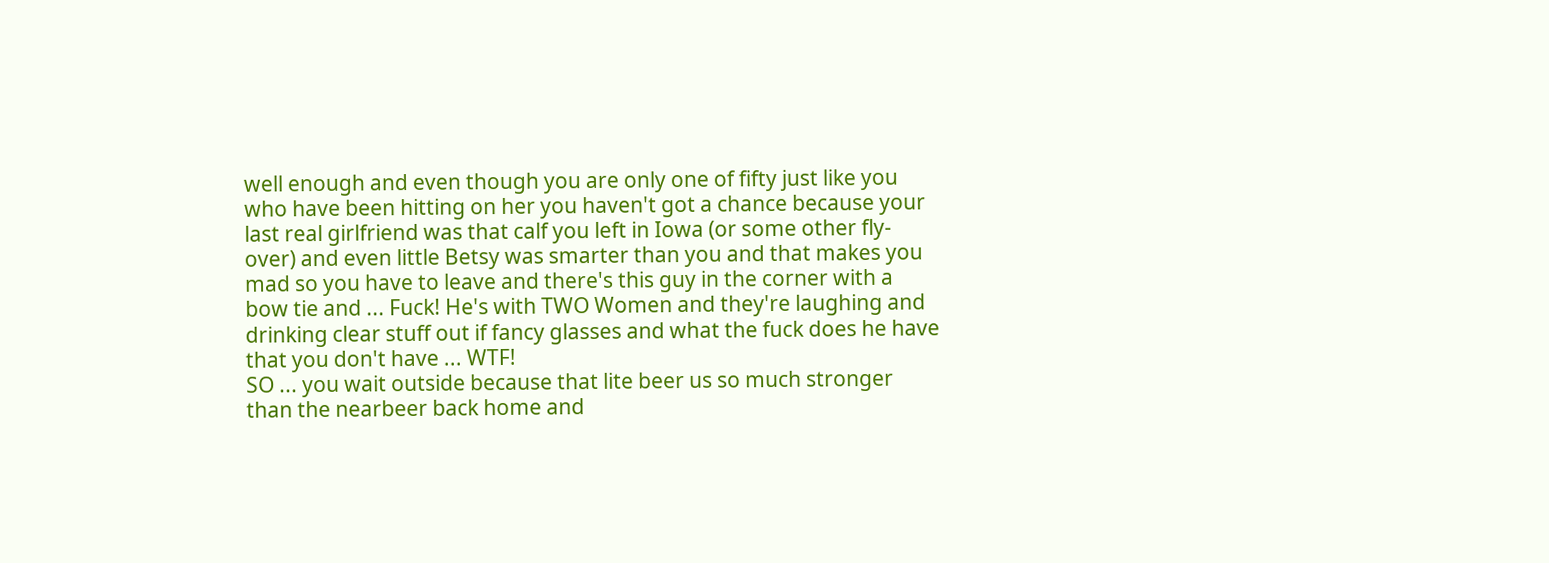well enough and even though you are only one of fifty just like you who have been hitting on her you haven't got a chance because your last real girlfriend was that calf you left in Iowa (or some other fly-over) and even little Betsy was smarter than you and that makes you mad so you have to leave and there's this guy in the corner with a bow tie and ... Fuck! He's with TWO Women and they're laughing and drinking clear stuff out if fancy glasses and what the fuck does he have that you don't have ... WTF!
SO ... you wait outside because that lite beer us so much stronger than the nearbeer back home and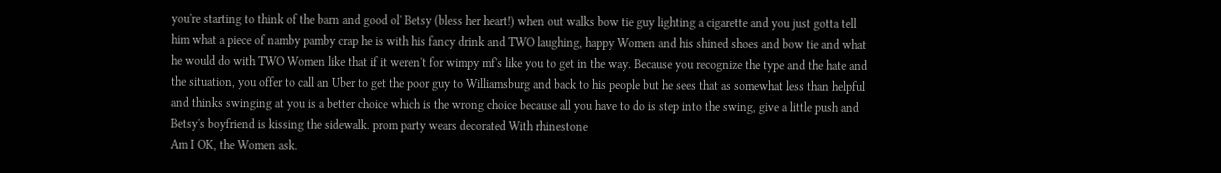you're starting to think of the barn and good ol' Betsy (bless her heart!) when out walks bow tie guy lighting a cigarette and you just gotta tell him what a piece of namby pamby crap he is with his fancy drink and TWO laughing, happy Women and his shined shoes and bow tie and what he would do with TWO Women like that if it weren't for wimpy mf's like you to get in the way. Because you recognize the type and the hate and the situation, you offer to call an Uber to get the poor guy to Williamsburg and back to his people but he sees that as somewhat less than helpful and thinks swinging at you is a better choice which is the wrong choice because all you have to do is step into the swing, give a little push and Betsy's boyfriend is kissing the sidewalk. prom party wears decorated With rhinestone
Am I OK, the Women ask.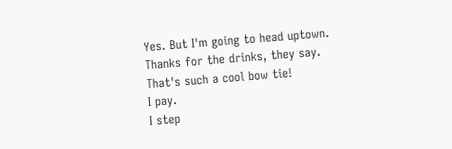Yes. But I'm going to head uptown.
Thanks for the drinks, they say.
That's such a cool bow tie!
I pay.
I step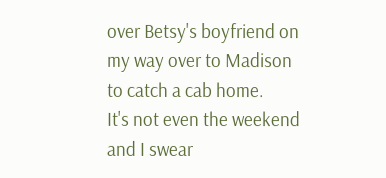over Betsy's boyfriend on my way over to Madison to catch a cab home.
It's not even the weekend and I swear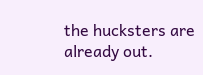the hucksters are already out.